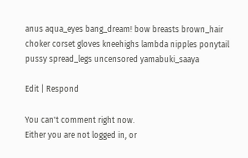anus aqua_eyes bang_dream! bow breasts brown_hair choker corset gloves kneehighs lambda nipples ponytail pussy spread_legs uncensored yamabuki_saaya

Edit | Respond

You can't comment right now.
Either you are not logged in, or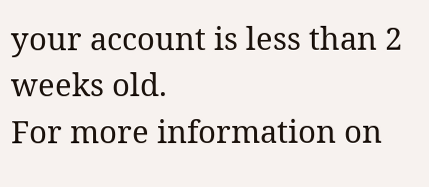your account is less than 2 weeks old.
For more information on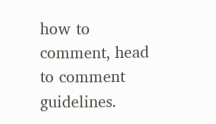how to comment, head to comment guidelines.